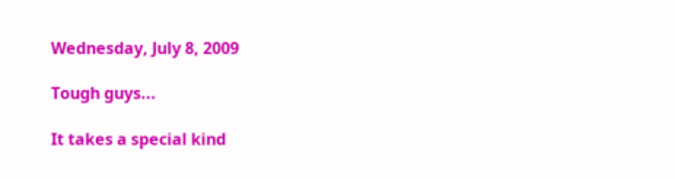Wednesday, July 8, 2009

Tough guys...

It takes a special kind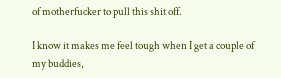of motherfucker to pull this shit off.

I know it makes me feel tough when I get a couple of my buddies,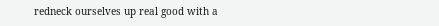redneck ourselves up real good with a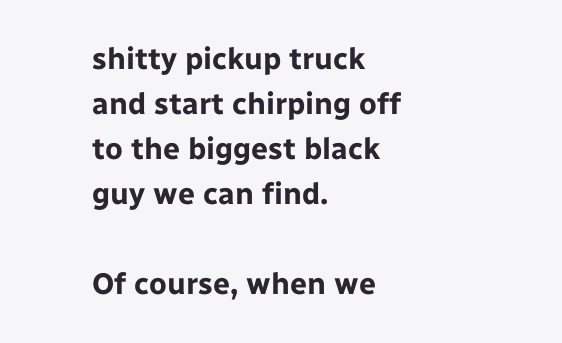shitty pickup truck and start chirping off to the biggest black guy we can find.

Of course, when we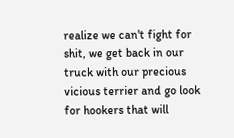realize we can't fight for shit, we get back in our truck with our precious vicious terrier and go look for hookers that will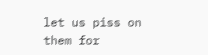let us piss on them for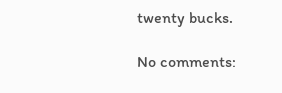twenty bucks.

No comments: